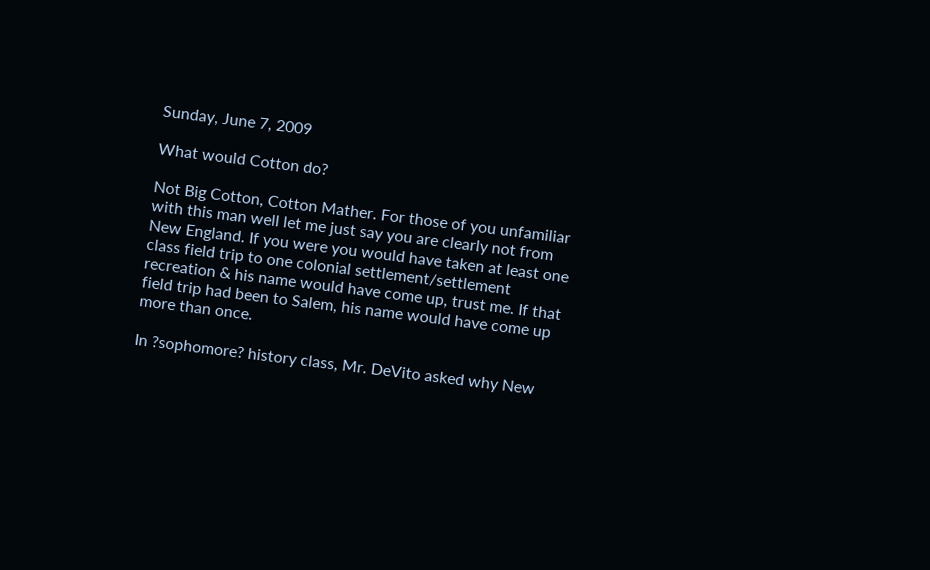Sunday, June 7, 2009

What would Cotton do?

Not Big Cotton, Cotton Mather. For those of you unfamiliar with this man well let me just say you are clearly not from New England. If you were you would have taken at least one class field trip to one colonial settlement/settlement recreation & his name would have come up, trust me. If that field trip had been to Salem, his name would have come up more than once.

In ?sophomore? history class, Mr. DeVito asked why New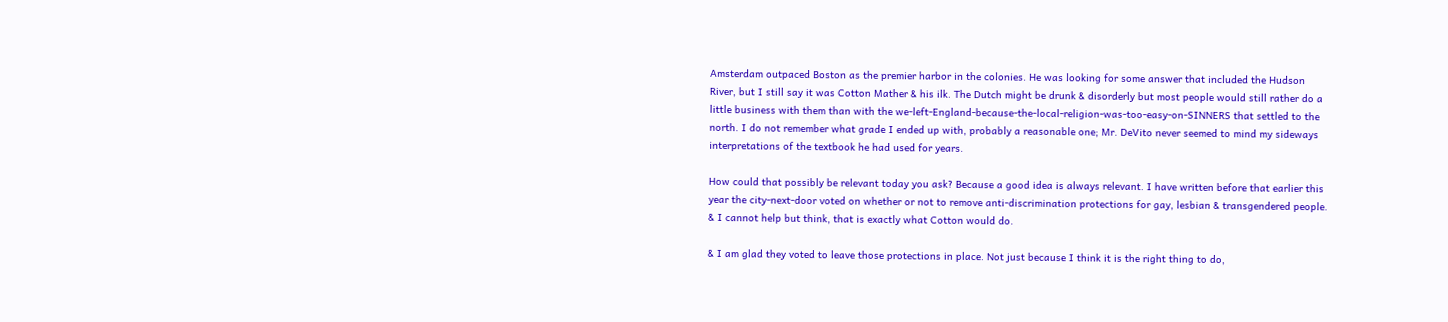Amsterdam outpaced Boston as the premier harbor in the colonies. He was looking for some answer that included the Hudson River, but I still say it was Cotton Mather & his ilk. The Dutch might be drunk & disorderly but most people would still rather do a little business with them than with the we-left-England-because-the-local-religion-was-too-easy-on-SINNERS that settled to the north. I do not remember what grade I ended up with, probably a reasonable one; Mr. DeVito never seemed to mind my sideways interpretations of the textbook he had used for years.

How could that possibly be relevant today you ask? Because a good idea is always relevant. I have written before that earlier this year the city-next-door voted on whether or not to remove anti-discrimination protections for gay, lesbian & transgendered people. & I cannot help but think, that is exactly what Cotton would do.

& I am glad they voted to leave those protections in place. Not just because I think it is the right thing to do,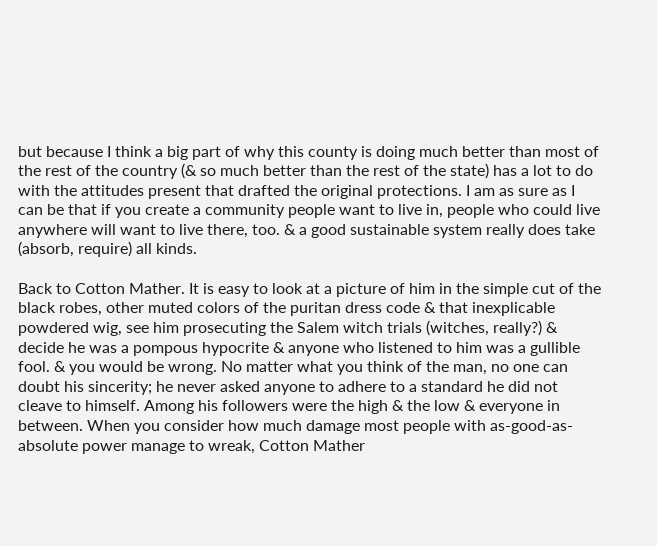but because I think a big part of why this county is doing much better than most of the rest of the country (& so much better than the rest of the state) has a lot to do with the attitudes present that drafted the original protections. I am as sure as I can be that if you create a community people want to live in, people who could live anywhere will want to live there, too. & a good sustainable system really does take (absorb, require) all kinds.

Back to Cotton Mather. It is easy to look at a picture of him in the simple cut of the black robes, other muted colors of the puritan dress code & that inexplicable powdered wig, see him prosecuting the Salem witch trials (witches, really?) & decide he was a pompous hypocrite & anyone who listened to him was a gullible fool. & you would be wrong. No matter what you think of the man, no one can doubt his sincerity; he never asked anyone to adhere to a standard he did not cleave to himself. Among his followers were the high & the low & everyone in between. When you consider how much damage most people with as-good-as-absolute power manage to wreak, Cotton Mather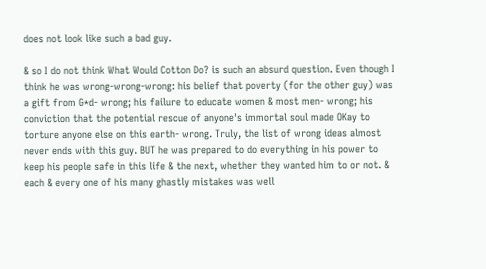does not look like such a bad guy.

& so I do not think What Would Cotton Do? is such an absurd question. Even though I think he was wrong-wrong-wrong: his belief that poverty (for the other guy) was a gift from G*d- wrong; his failure to educate women & most men- wrong; his conviction that the potential rescue of anyone's immortal soul made OKay to torture anyone else on this earth- wrong. Truly, the list of wrong ideas almost never ends with this guy. BUT he was prepared to do everything in his power to keep his people safe in this life & the next, whether they wanted him to or not. & each & every one of his many ghastly mistakes was well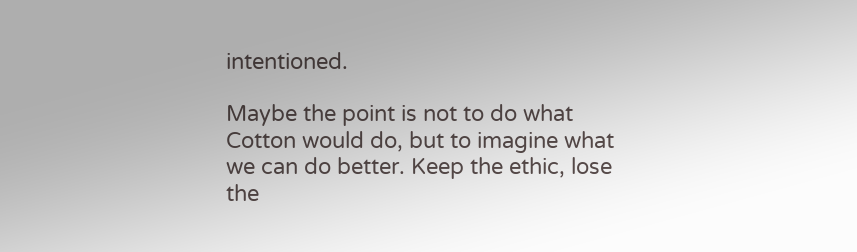intentioned.

Maybe the point is not to do what Cotton would do, but to imagine what we can do better. Keep the ethic, lose the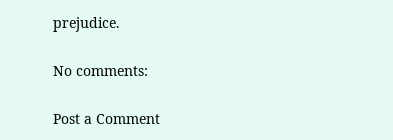prejudice.

No comments:

Post a Comment